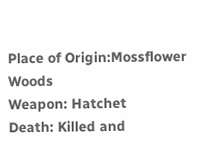Place of Origin:Mossflower Woods
Weapon: Hatchet
Death: Killed and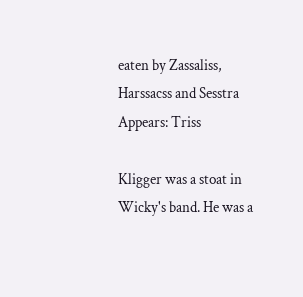eaten by Zassaliss, Harssacss and Sesstra
Appears: Triss

Kligger was a stoat in Wicky's band. He was a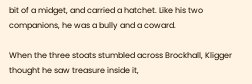bit of a midget, and carried a hatchet. Like his two companions, he was a bully and a coward.

When the three stoats stumbled across Brockhall, Kligger thought he saw treasure inside it,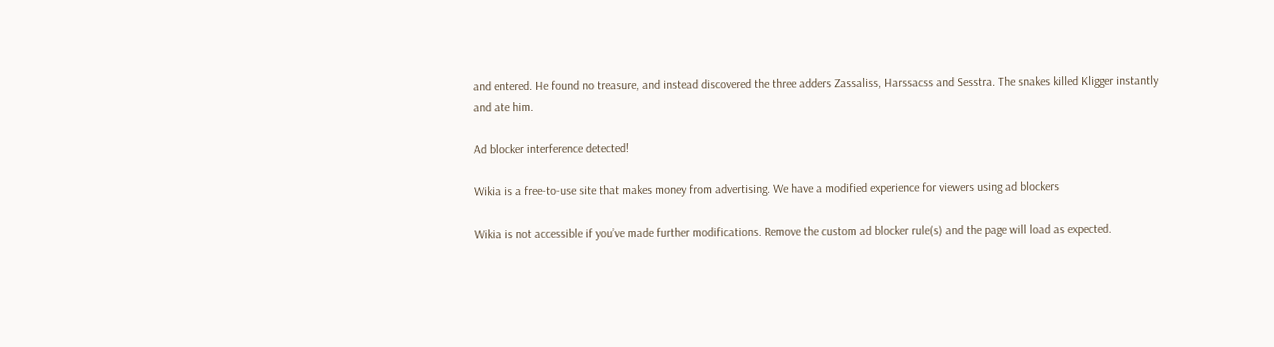and entered. He found no treasure, and instead discovered the three adders Zassaliss, Harssacss and Sesstra. The snakes killed Kligger instantly and ate him.

Ad blocker interference detected!

Wikia is a free-to-use site that makes money from advertising. We have a modified experience for viewers using ad blockers

Wikia is not accessible if you’ve made further modifications. Remove the custom ad blocker rule(s) and the page will load as expected.